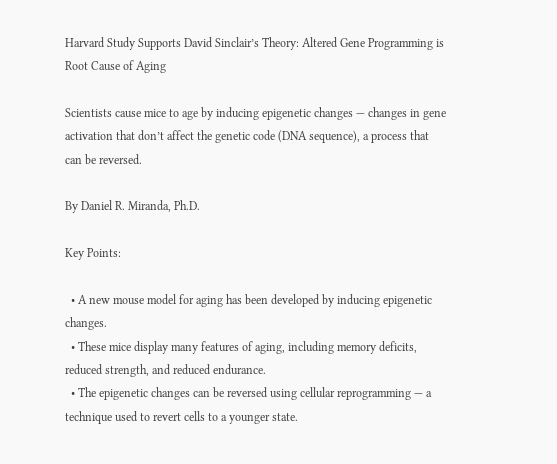Harvard Study Supports David Sinclair’s Theory: Altered Gene Programming is Root Cause of Aging

Scientists cause mice to age by inducing epigenetic changes — changes in gene activation that don’t affect the genetic code (DNA sequence), a process that can be reversed.

By Daniel R. Miranda, Ph.D.

Key Points:

  • A new mouse model for aging has been developed by inducing epigenetic changes.
  • These mice display many features of aging, including memory deficits, reduced strength, and reduced endurance.
  • The epigenetic changes can be reversed using cellular reprogramming — a technique used to revert cells to a younger state.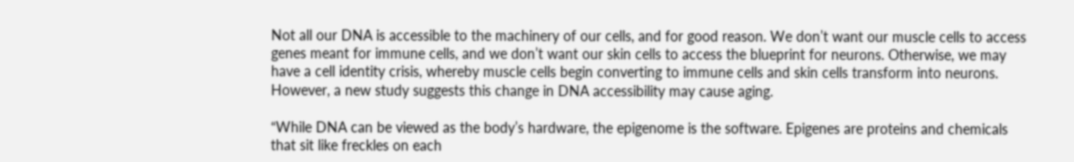Not all our DNA is accessible to the machinery of our cells, and for good reason. We don’t want our muscle cells to access genes meant for immune cells, and we don’t want our skin cells to access the blueprint for neurons. Otherwise, we may have a cell identity crisis, whereby muscle cells begin converting to immune cells and skin cells transform into neurons. However, a new study suggests this change in DNA accessibility may cause aging.

“While DNA can be viewed as the body’s hardware, the epigenome is the software. Epigenes are proteins and chemicals that sit like freckles on each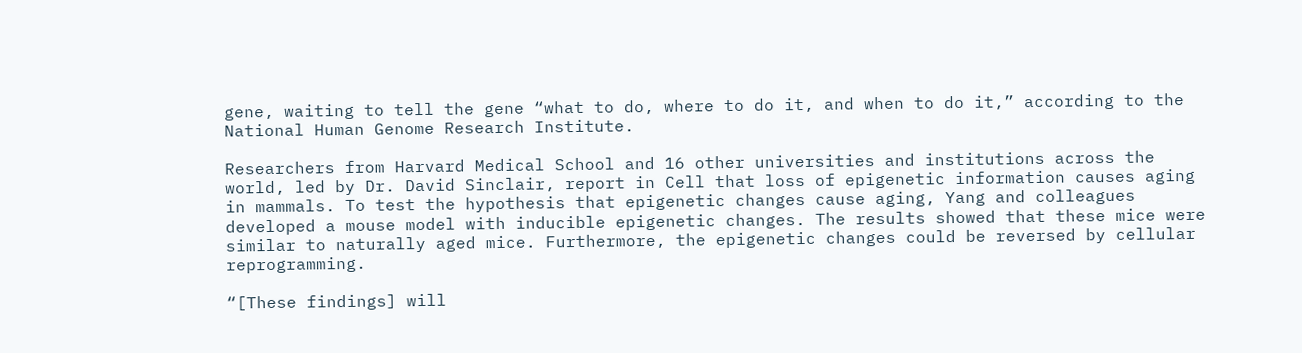gene, waiting to tell the gene “what to do, where to do it, and when to do it,” according to the National Human Genome Research Institute.

Researchers from Harvard Medical School and 16 other universities and institutions across the world, led by Dr. David Sinclair, report in Cell that loss of epigenetic information causes aging in mammals. To test the hypothesis that epigenetic changes cause aging, Yang and colleagues developed a mouse model with inducible epigenetic changes. The results showed that these mice were similar to naturally aged mice. Furthermore, the epigenetic changes could be reversed by cellular reprogramming.

“[These findings] will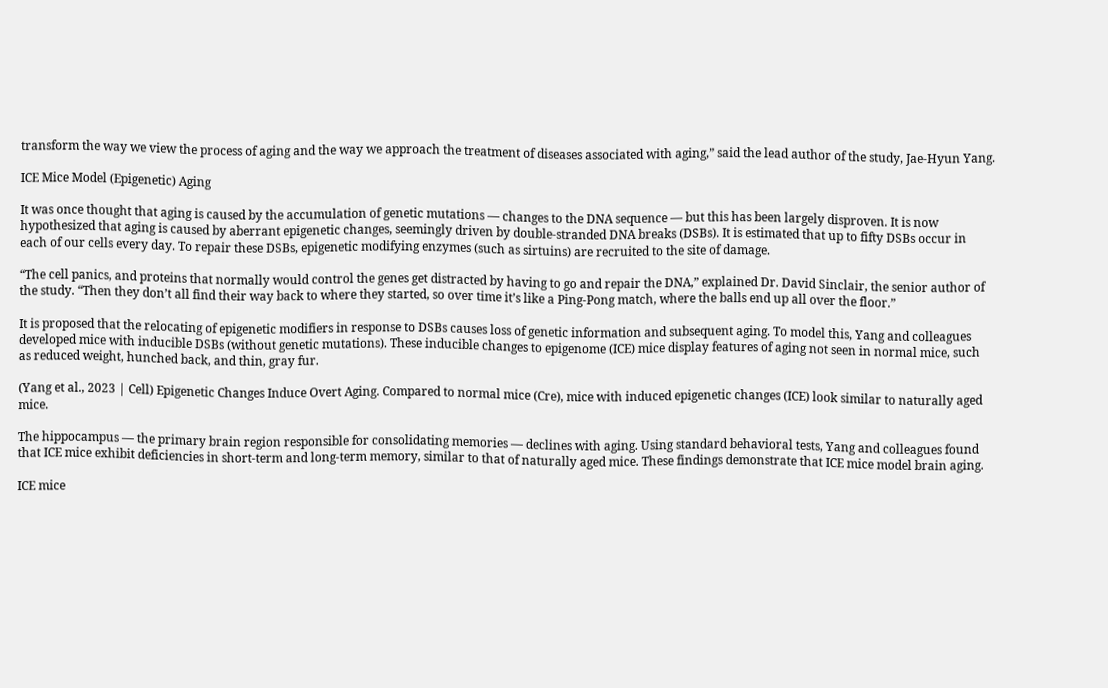transform the way we view the process of aging and the way we approach the treatment of diseases associated with aging,” said the lead author of the study, Jae-Hyun Yang.

ICE Mice Model (Epigenetic) Aging

It was once thought that aging is caused by the accumulation of genetic mutations — changes to the DNA sequence — but this has been largely disproven. It is now hypothesized that aging is caused by aberrant epigenetic changes, seemingly driven by double-stranded DNA breaks (DSBs). It is estimated that up to fifty DSBs occur in each of our cells every day. To repair these DSBs, epigenetic modifying enzymes (such as sirtuins) are recruited to the site of damage.

“The cell panics, and proteins that normally would control the genes get distracted by having to go and repair the DNA,” explained Dr. David Sinclair, the senior author of the study. “Then they don’t all find their way back to where they started, so over time it’s like a Ping-Pong match, where the balls end up all over the floor.”

It is proposed that the relocating of epigenetic modifiers in response to DSBs causes loss of genetic information and subsequent aging. To model this, Yang and colleagues developed mice with inducible DSBs (without genetic mutations). These inducible changes to epigenome (ICE) mice display features of aging not seen in normal mice, such as reduced weight, hunched back, and thin, gray fur.

(Yang et al., 2023 | Cell) Epigenetic Changes Induce Overt Aging. Compared to normal mice (Cre), mice with induced epigenetic changes (ICE) look similar to naturally aged mice.

The hippocampus — the primary brain region responsible for consolidating memories — declines with aging. Using standard behavioral tests, Yang and colleagues found that ICE mice exhibit deficiencies in short-term and long-term memory, similar to that of naturally aged mice. These findings demonstrate that ICE mice model brain aging.

ICE mice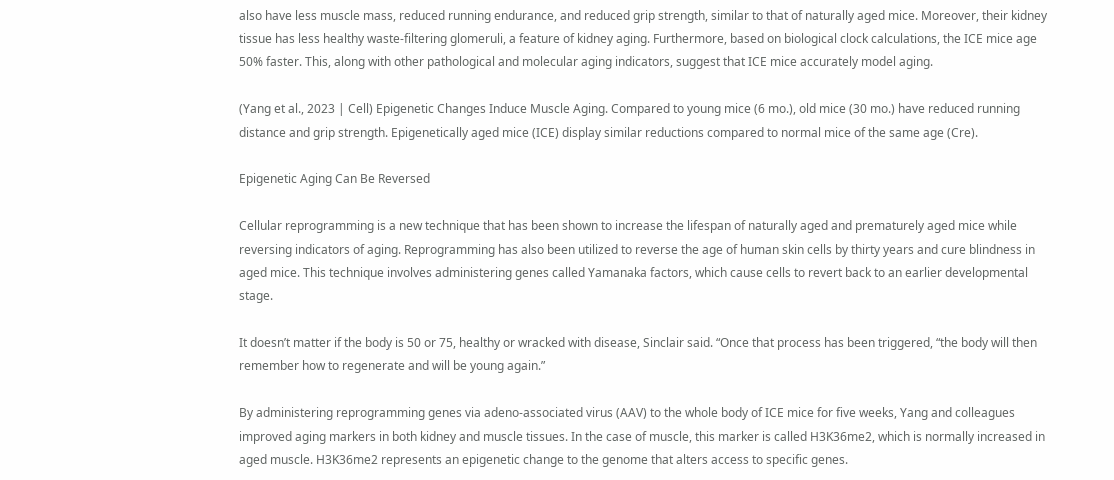also have less muscle mass, reduced running endurance, and reduced grip strength, similar to that of naturally aged mice. Moreover, their kidney tissue has less healthy waste-filtering glomeruli, a feature of kidney aging. Furthermore, based on biological clock calculations, the ICE mice age 50% faster. This, along with other pathological and molecular aging indicators, suggest that ICE mice accurately model aging.

(Yang et al., 2023 | Cell) Epigenetic Changes Induce Muscle Aging. Compared to young mice (6 mo.), old mice (30 mo.) have reduced running distance and grip strength. Epigenetically aged mice (ICE) display similar reductions compared to normal mice of the same age (Cre).

Epigenetic Aging Can Be Reversed

Cellular reprogramming is a new technique that has been shown to increase the lifespan of naturally aged and prematurely aged mice while reversing indicators of aging. Reprogramming has also been utilized to reverse the age of human skin cells by thirty years and cure blindness in aged mice. This technique involves administering genes called Yamanaka factors, which cause cells to revert back to an earlier developmental stage.

It doesn’t matter if the body is 50 or 75, healthy or wracked with disease, Sinclair said. “Once that process has been triggered, “the body will then remember how to regenerate and will be young again.”

By administering reprogramming genes via adeno-associated virus (AAV) to the whole body of ICE mice for five weeks, Yang and colleagues improved aging markers in both kidney and muscle tissues. In the case of muscle, this marker is called H3K36me2, which is normally increased in aged muscle. H3K36me2 represents an epigenetic change to the genome that alters access to specific genes.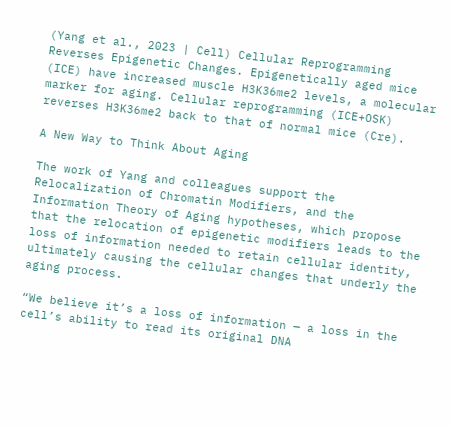(Yang et al., 2023 | Cell) Cellular Reprogramming Reverses Epigenetic Changes. Epigenetically aged mice (ICE) have increased muscle H3K36me2 levels, a molecular marker for aging. Cellular reprogramming (ICE+OSK) reverses H3K36me2 back to that of normal mice (Cre).

A New Way to Think About Aging

The work of Yang and colleagues support the Relocalization of Chromatin Modifiers, and the Information Theory of Aging hypotheses, which propose that the relocation of epigenetic modifiers leads to the loss of information needed to retain cellular identity, ultimately causing the cellular changes that underly the aging process.

“We believe it’s a loss of information — a loss in the cell’s ability to read its original DNA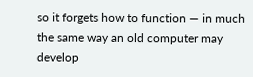so it forgets how to function — in much the same way an old computer may develop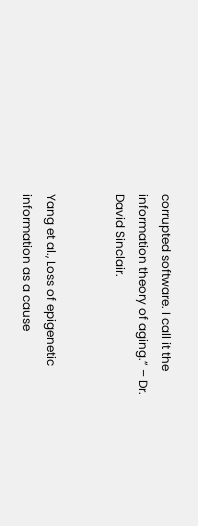corrupted software. I call it the information theory of aging.” – Dr. David Sinclair.


Yang et al., Loss of epigenetic information as a cause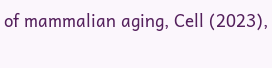of mammalian aging, Cell (2023),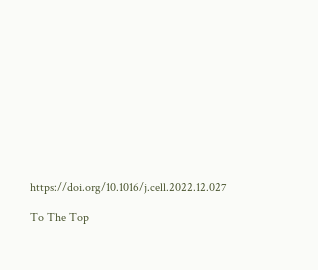https://doi.org/10.1016/j.cell.2022.12.027

To The Top